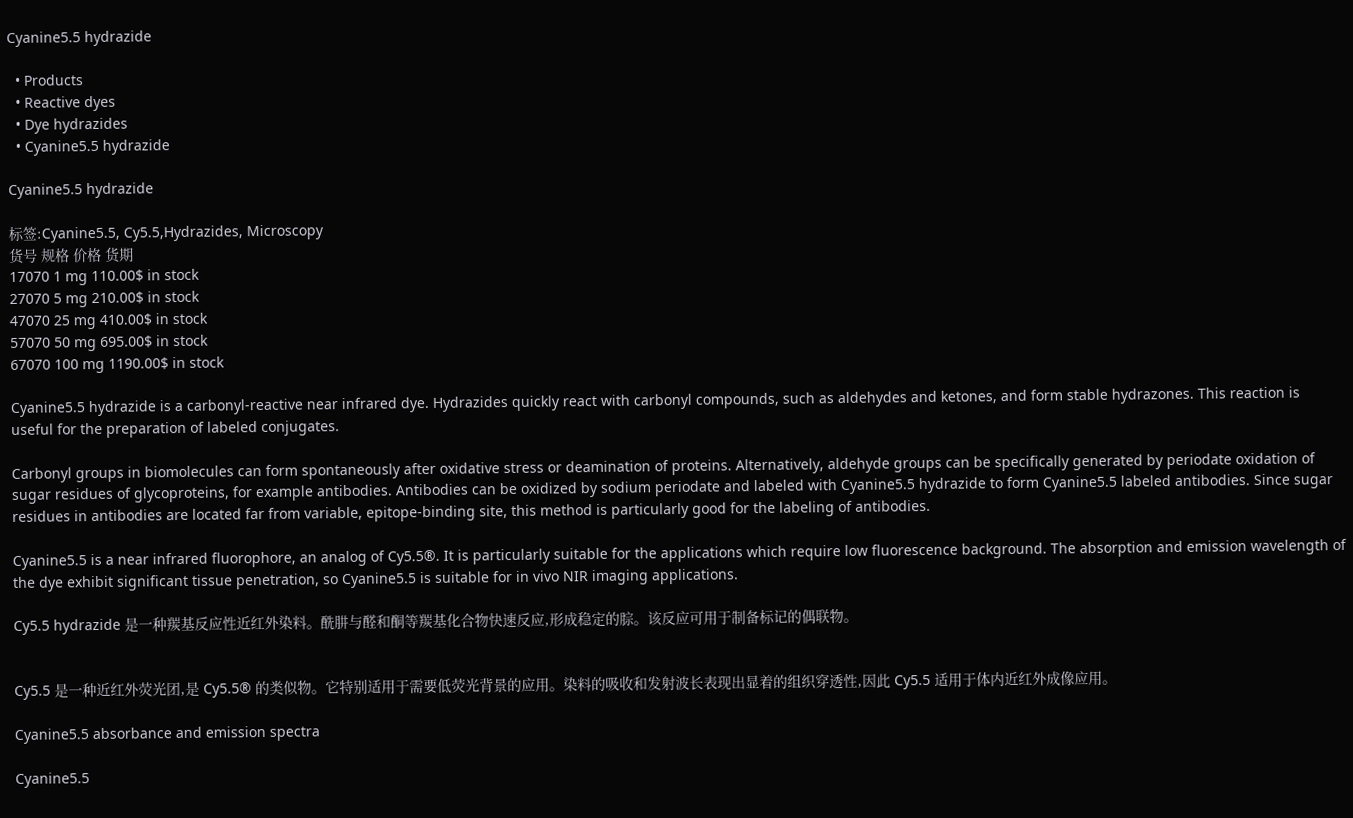Cyanine5.5 hydrazide

  • Products
  • Reactive dyes
  • Dye hydrazides
  • Cyanine5.5 hydrazide

Cyanine5.5 hydrazide

标签:Cyanine5.5, Cy5.5,Hydrazides, Microscopy
货号 规格 价格 货期
17070 1 mg 110.00$ in stock
27070 5 mg 210.00$ in stock
47070 25 mg 410.00$ in stock
57070 50 mg 695.00$ in stock
67070 100 mg 1190.00$ in stock

Cyanine5.5 hydrazide is a carbonyl-reactive near infrared dye. Hydrazides quickly react with carbonyl compounds, such as aldehydes and ketones, and form stable hydrazones. This reaction is useful for the preparation of labeled conjugates.

Carbonyl groups in biomolecules can form spontaneously after oxidative stress or deamination of proteins. Alternatively, aldehyde groups can be specifically generated by periodate oxidation of sugar residues of glycoproteins, for example antibodies. Antibodies can be oxidized by sodium periodate and labeled with Cyanine5.5 hydrazide to form Cyanine5.5 labeled antibodies. Since sugar residues in antibodies are located far from variable, epitope-binding site, this method is particularly good for the labeling of antibodies.

Cyanine5.5 is a near infrared fluorophore, an analog of Cy5.5®. It is particularly suitable for the applications which require low fluorescence background. The absorption and emission wavelength of the dye exhibit significant tissue penetration, so Cyanine5.5 is suitable for in vivo NIR imaging applications.

Cy5.5 hydrazide 是一种羰基反应性近红外染料。酰肼与醛和酮等羰基化合物快速反应,形成稳定的腙。该反应可用于制备标记的偶联物。


Cy5.5 是一种近红外荧光团,是 Cy5.5® 的类似物。它特别适用于需要低荧光背景的应用。染料的吸收和发射波长表现出显着的组织穿透性,因此 Cy5.5 适用于体内近红外成像应用。

Cyanine5.5 absorbance and emission spectra

Cyanine5.5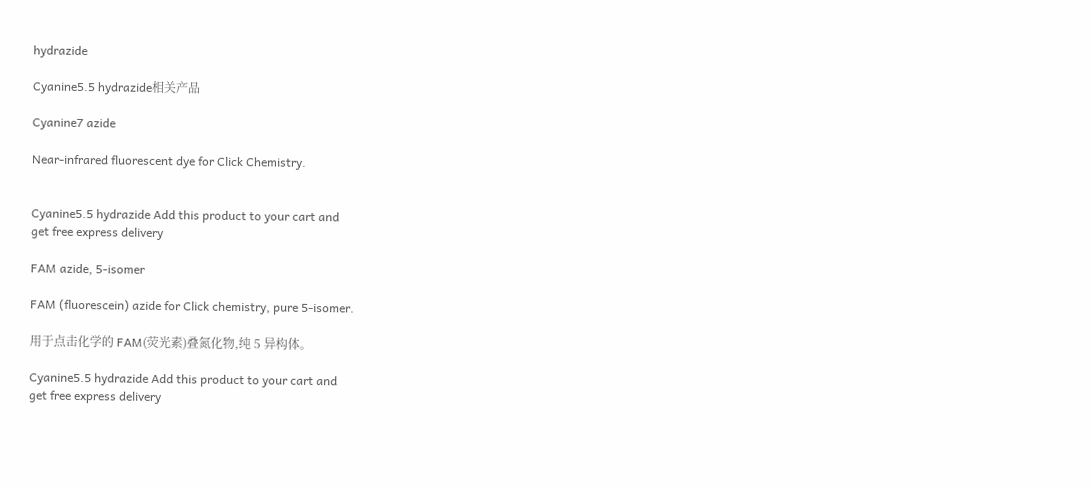hydrazide

Cyanine5.5 hydrazide相关产品

Cyanine7 azide

Near-infrared fluorescent dye for Click Chemistry.


Cyanine5.5 hydrazide Add this product to your cart and
get free express delivery

FAM azide, 5-isomer

FAM (fluorescein) azide for Click chemistry, pure 5-isomer.

用于点击化学的 FAM(荧光素)叠氮化物,纯 5 异构体。

Cyanine5.5 hydrazide Add this product to your cart and
get free express delivery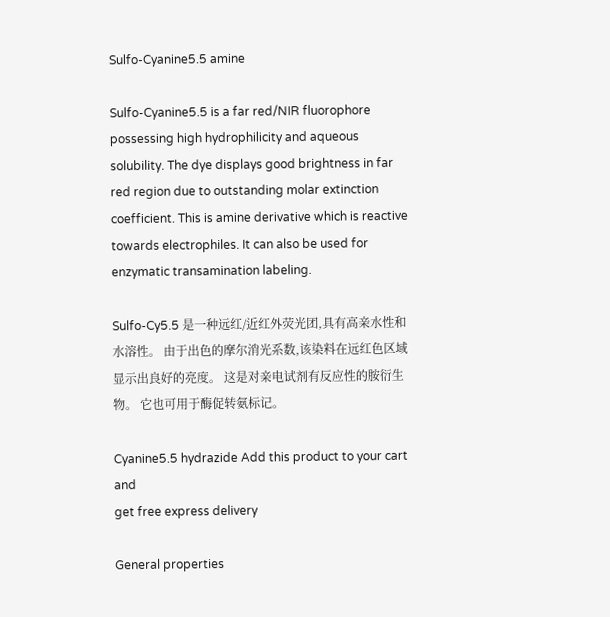Sulfo-Cyanine5.5 amine

Sulfo-Cyanine5.5 is a far red/NIR fluorophore possessing high hydrophilicity and aqueous solubility. The dye displays good brightness in far red region due to outstanding molar extinction coefficient. This is amine derivative which is reactive towards electrophiles. It can also be used for enzymatic transamination labeling.

Sulfo-Cy5.5 是一种远红/近红外荧光团,具有高亲水性和水溶性。 由于出色的摩尔消光系数,该染料在远红色区域显示出良好的亮度。 这是对亲电试剂有反应性的胺衍生物。 它也可用于酶促转氨标记。

Cyanine5.5 hydrazide Add this product to your cart and
get free express delivery

General properties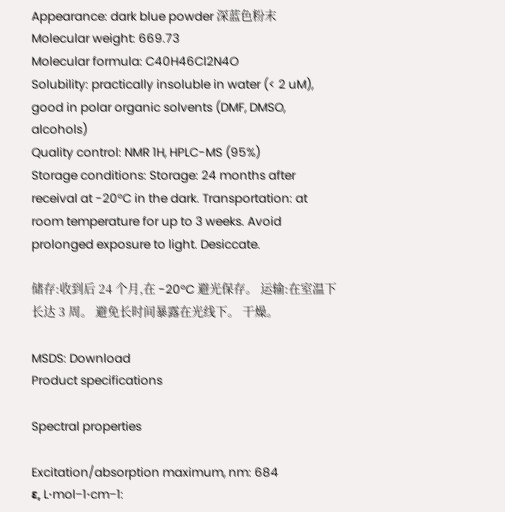Appearance: dark blue powder 深蓝色粉末
Molecular weight: 669.73
Molecular formula: C40H46Cl2N4O
Solubility: practically insoluble in water (< 2 uM), good in polar organic solvents (DMF, DMSO, alcohols)
Quality control: NMR 1H, HPLC-MS (95%)
Storage conditions: Storage: 24 months after receival at -20°C in the dark. Transportation: at room temperature for up to 3 weeks. Avoid prolonged exposure to light. Desiccate.

储存:收到后 24 个月,在 -20°C 避光保存。 运输:在室温下长达 3 周。 避免长时间暴露在光线下。 干燥。

MSDS: Download
Product specifications

Spectral properties

Excitation/absorption maximum, nm: 684
ε, L⋅mol−1⋅cm−1: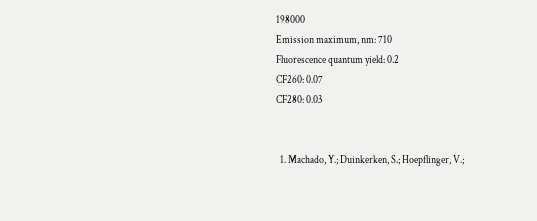198000
Emission maximum, nm: 710
Fluorescence quantum yield: 0.2
CF260: 0.07
CF280: 0.03


  1. Machado, Y.; Duinkerken, S.; Hoepflinger, V.;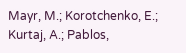Mayr, M.; Korotchenko, E.; Kurtaj, A.; Pablos,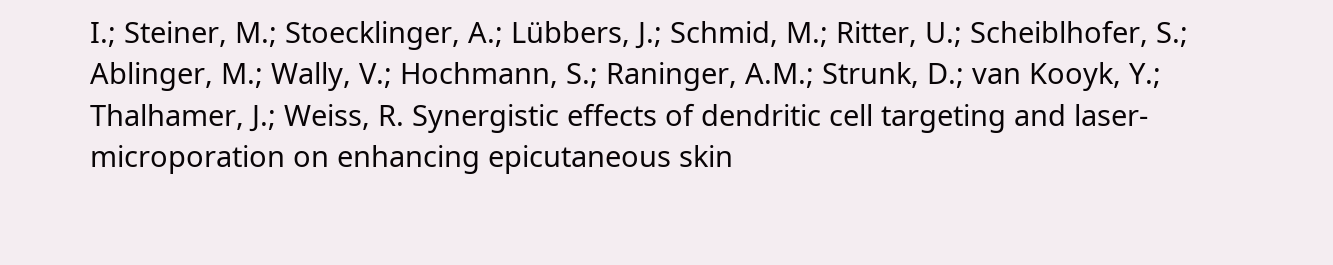I.; Steiner, M.; Stoecklinger, A.; Lübbers, J.; Schmid, M.; Ritter, U.; Scheiblhofer, S.; Ablinger, M.; Wally, V.; Hochmann, S.; Raninger, A.M.; Strunk, D.; van Kooyk, Y.; Thalhamer, J.; Weiss, R. Synergistic effects of dendritic cell targeting and laser-microporation on enhancing epicutaneous skin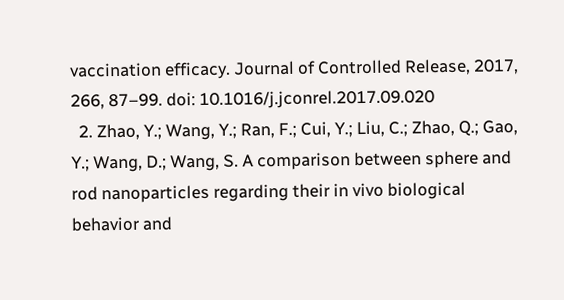vaccination efficacy. Journal of Controlled Release, 2017, 266, 87–99. doi: 10.1016/j.jconrel.2017.09.020
  2. Zhao, Y.; Wang, Y.; Ran, F.; Cui, Y.; Liu, C.; Zhao, Q.; Gao, Y.; Wang, D.; Wang, S. A comparison between sphere and rod nanoparticles regarding their in vivo biological behavior and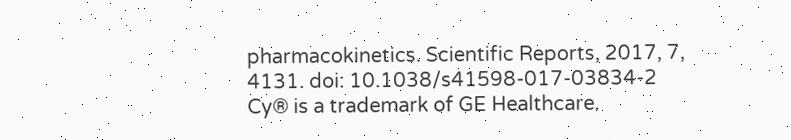pharmacokinetics. Scientific Reports, 2017, 7, 4131. doi: 10.1038/s41598-017-03834-2
Cy® is a trademark of GE Healthcare.